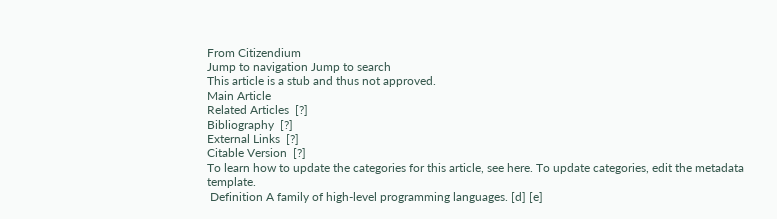From Citizendium
Jump to navigation Jump to search
This article is a stub and thus not approved.
Main Article
Related Articles  [?]
Bibliography  [?]
External Links  [?]
Citable Version  [?]
To learn how to update the categories for this article, see here. To update categories, edit the metadata template.
 Definition A family of high-level programming languages. [d] [e]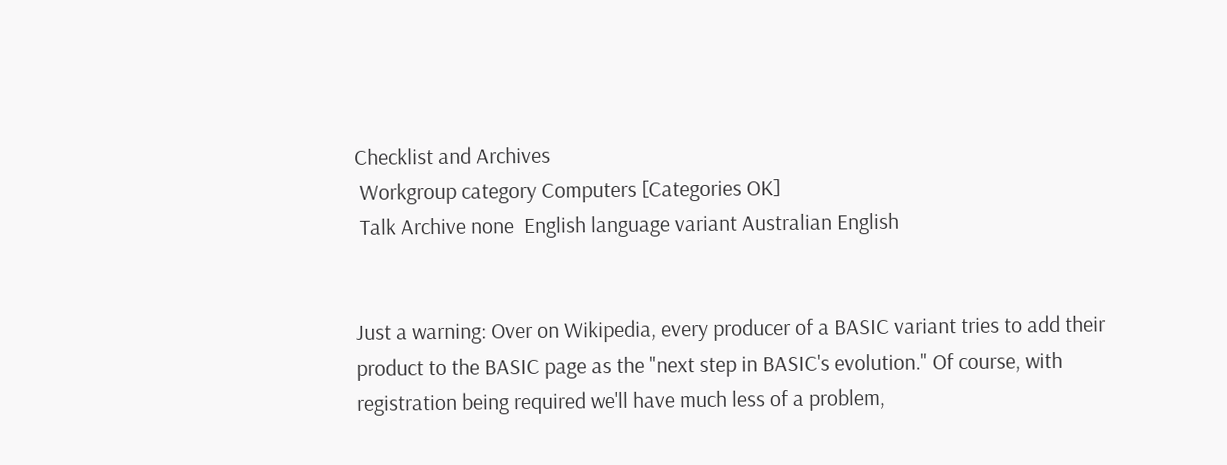Checklist and Archives
 Workgroup category Computers [Categories OK]
 Talk Archive none  English language variant Australian English


Just a warning: Over on Wikipedia, every producer of a BASIC variant tries to add their product to the BASIC page as the "next step in BASIC's evolution." Of course, with registration being required we'll have much less of a problem,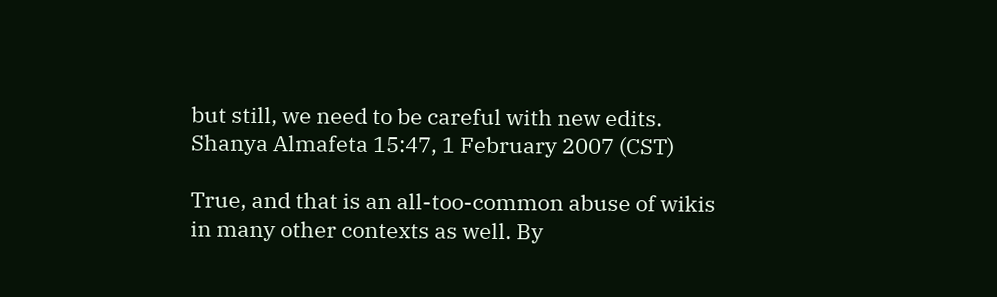but still, we need to be careful with new edits. Shanya Almafeta 15:47, 1 February 2007 (CST)

True, and that is an all-too-common abuse of wikis in many other contexts as well. By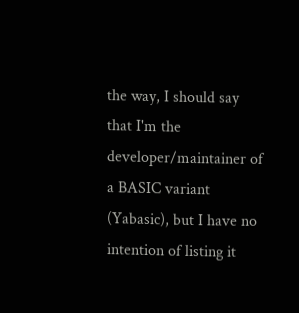the way, I should say that I'm the developer/maintainer of a BASIC variant (Yabasic), but I have no intention of listing it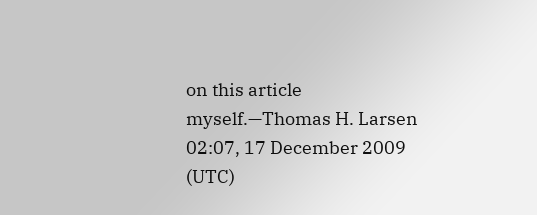on this article myself.—Thomas H. Larsen 02:07, 17 December 2009 (UTC)